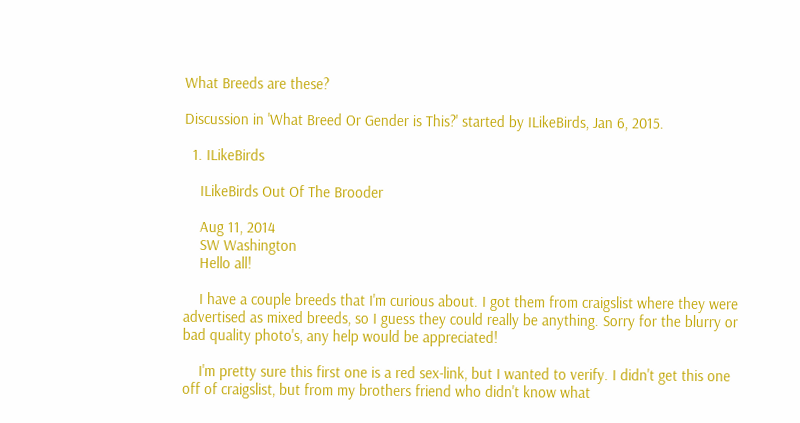What Breeds are these?

Discussion in 'What Breed Or Gender is This?' started by ILikeBirds, Jan 6, 2015.

  1. ILikeBirds

    ILikeBirds Out Of The Brooder

    Aug 11, 2014
    SW Washington
    Hello all!

    I have a couple breeds that I'm curious about. I got them from craigslist where they were advertised as mixed breeds, so I guess they could really be anything. Sorry for the blurry or bad quality photo's, any help would be appreciated!

    I'm pretty sure this first one is a red sex-link, but I wanted to verify. I didn't get this one off of craigslist, but from my brothers friend who didn't know what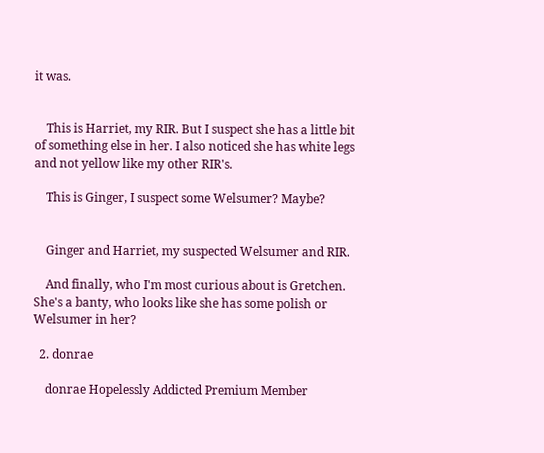it was.


    This is Harriet, my RIR. But I suspect she has a little bit of something else in her. I also noticed she has white legs and not yellow like my other RIR's.

    This is Ginger, I suspect some Welsumer? Maybe?


    Ginger and Harriet, my suspected Welsumer and RIR.

    And finally, who I'm most curious about is Gretchen. She's a banty, who looks like she has some polish or Welsumer in her?

  2. donrae

    donrae Hopelessly Addicted Premium Member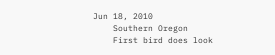Jun 18, 2010
    Southern Oregon
    First bird does look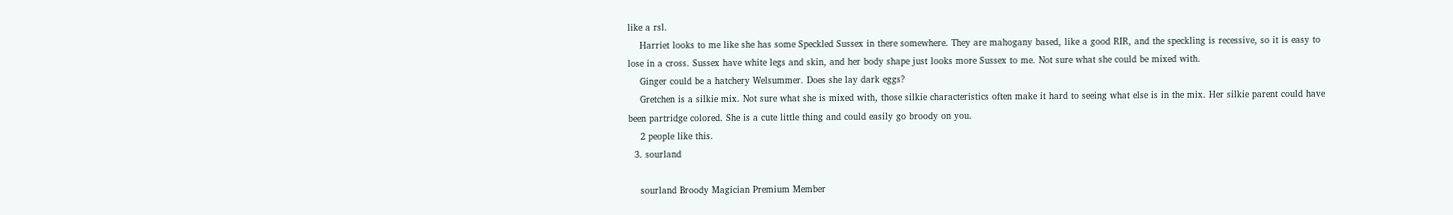like a rsl.
    Harriet looks to me like she has some Speckled Sussex in there somewhere. They are mahogany based, like a good RIR, and the speckling is recessive, so it is easy to lose in a cross. Sussex have white legs and skin, and her body shape just looks more Sussex to me. Not sure what she could be mixed with.
    Ginger could be a hatchery Welsummer. Does she lay dark eggs?
    Gretchen is a silkie mix. Not sure what she is mixed with, those silkie characteristics often make it hard to seeing what else is in the mix. Her silkie parent could have been partridge colored. She is a cute little thing and could easily go broody on you.
    2 people like this.
  3. sourland

    sourland Broody Magician Premium Member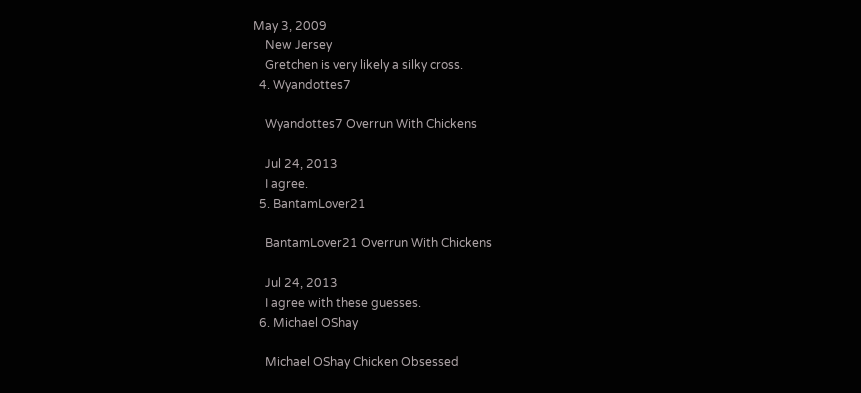May 3, 2009
    New Jersey
    Gretchen is very likely a silky cross.
  4. Wyandottes7

    Wyandottes7 Overrun With Chickens

    Jul 24, 2013
    I agree.
  5. BantamLover21

    BantamLover21 Overrun With Chickens

    Jul 24, 2013
    I agree with these guesses.
  6. Michael OShay

    Michael OShay Chicken Obsessed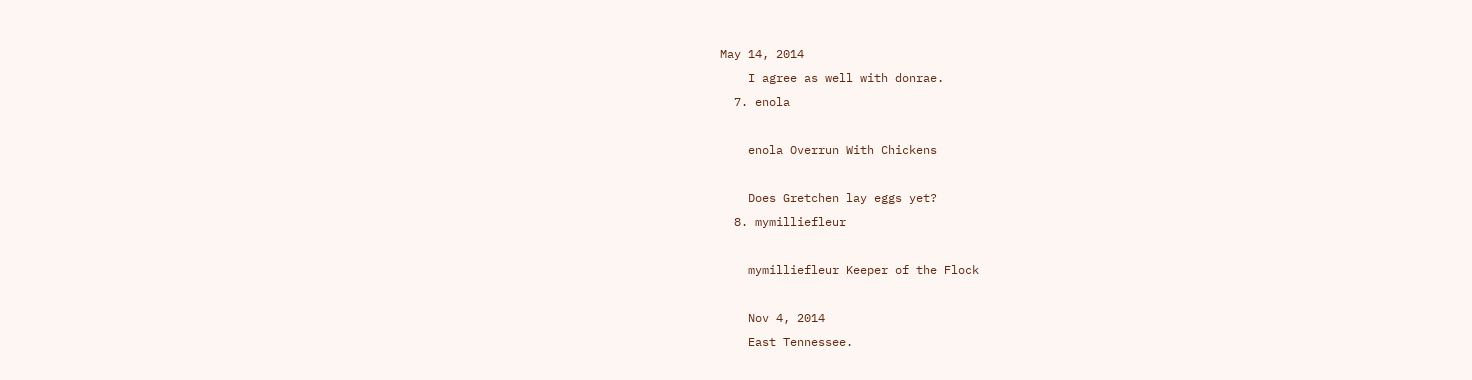May 14, 2014
    I agree as well with donrae.
  7. enola

    enola Overrun With Chickens

    Does Gretchen lay eggs yet?
  8. mymilliefleur

    mymilliefleur Keeper of the Flock

    Nov 4, 2014
    East Tennessee.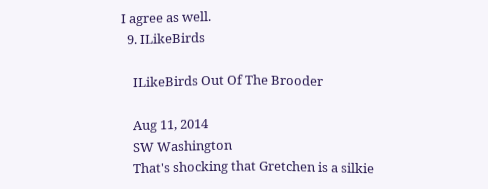I agree as well.
  9. ILikeBirds

    ILikeBirds Out Of The Brooder

    Aug 11, 2014
    SW Washington
    That's shocking that Gretchen is a silkie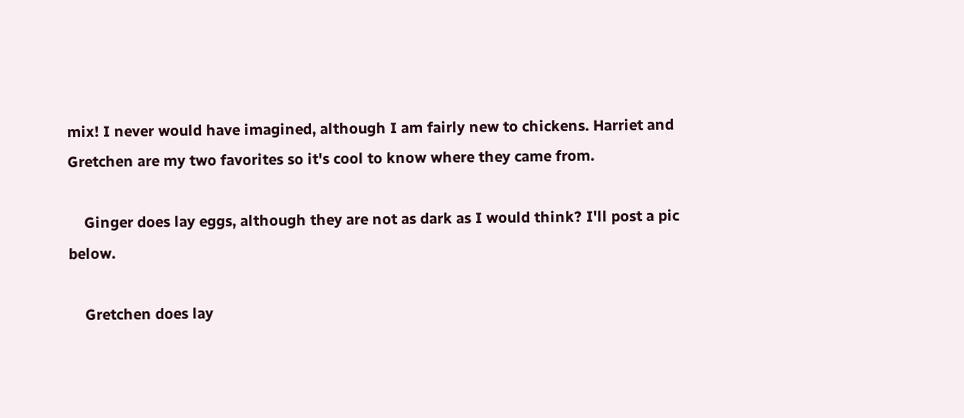mix! I never would have imagined, although I am fairly new to chickens. Harriet and Gretchen are my two favorites so it's cool to know where they came from.

    Ginger does lay eggs, although they are not as dark as I would think? I'll post a pic below.

    Gretchen does lay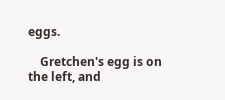eggs.

    Gretchen's egg is on the left, and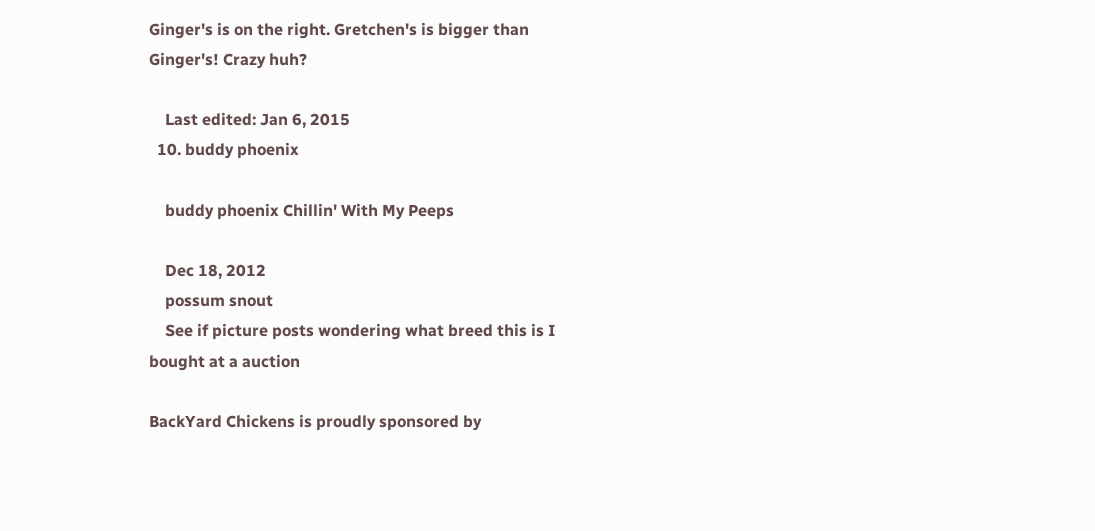Ginger's is on the right. Gretchen's is bigger than Ginger's! Crazy huh?

    Last edited: Jan 6, 2015
  10. buddy phoenix

    buddy phoenix Chillin' With My Peeps

    Dec 18, 2012
    possum snout
    See if picture posts wondering what breed this is I bought at a auction

BackYard Chickens is proudly sponsored by